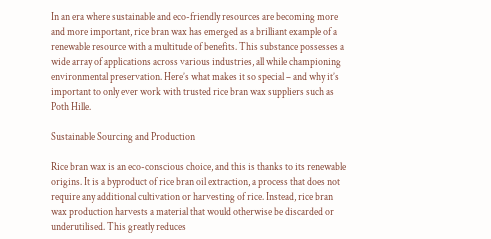In an era where sustainable and eco-friendly resources are becoming more and more important, rice bran wax has emerged as a brilliant example of a renewable resource with a multitude of benefits. This substance possesses a wide array of applications across various industries, all while championing environmental preservation. Here’s what makes it so special – and why it’s important to only ever work with trusted rice bran wax suppliers such as Poth Hille.

Sustainable Sourcing and Production

Rice bran wax is an eco-conscious choice, and this is thanks to its renewable origins. It is a byproduct of rice bran oil extraction, a process that does not require any additional cultivation or harvesting of rice. Instead, rice bran wax production harvests a material that would otherwise be discarded or underutilised. This greatly reduces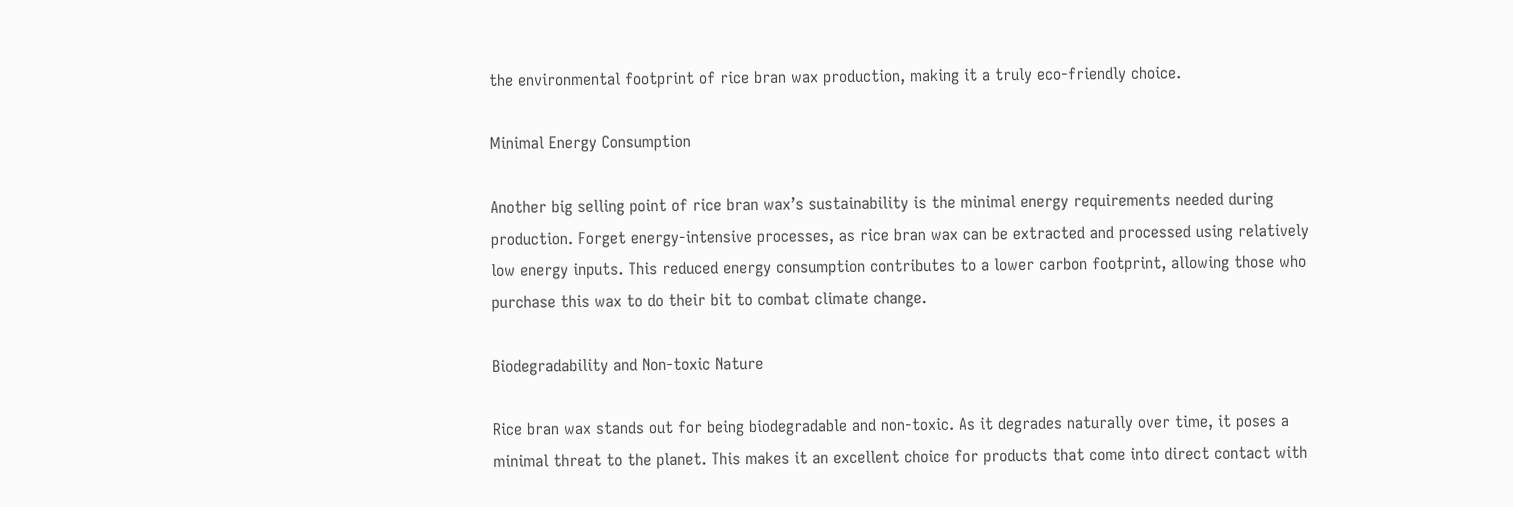the environmental footprint of rice bran wax production, making it a truly eco-friendly choice.

Minimal Energy Consumption

Another big selling point of rice bran wax’s sustainability is the minimal energy requirements needed during production. Forget energy-intensive processes, as rice bran wax can be extracted and processed using relatively low energy inputs. This reduced energy consumption contributes to a lower carbon footprint, allowing those who purchase this wax to do their bit to combat climate change.

Biodegradability and Non-toxic Nature

Rice bran wax stands out for being biodegradable and non-toxic. As it degrades naturally over time, it poses a minimal threat to the planet. This makes it an excellent choice for products that come into direct contact with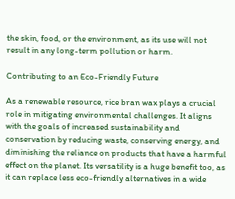the skin, food, or the environment, as its use will not result in any long-term pollution or harm.

Contributing to an Eco-Friendly Future

As a renewable resource, rice bran wax plays a crucial role in mitigating environmental challenges. It aligns with the goals of increased sustainability and conservation by reducing waste, conserving energy, and diminishing the reliance on products that have a harmful effect on the planet. Its versatility is a huge benefit too, as it can replace less eco-friendly alternatives in a wide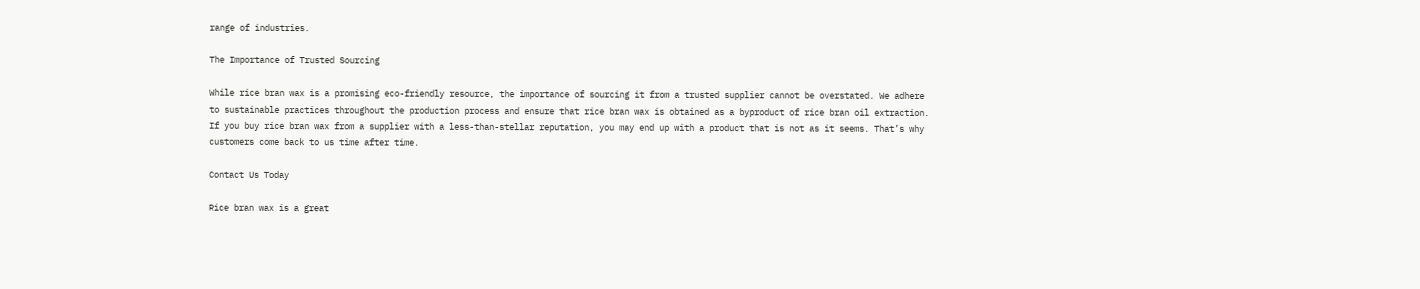range of industries.

The Importance of Trusted Sourcing

While rice bran wax is a promising eco-friendly resource, the importance of sourcing it from a trusted supplier cannot be overstated. We adhere to sustainable practices throughout the production process and ensure that rice bran wax is obtained as a byproduct of rice bran oil extraction. If you buy rice bran wax from a supplier with a less-than-stellar reputation, you may end up with a product that is not as it seems. That’s why customers come back to us time after time.

Contact Us Today

Rice bran wax is a great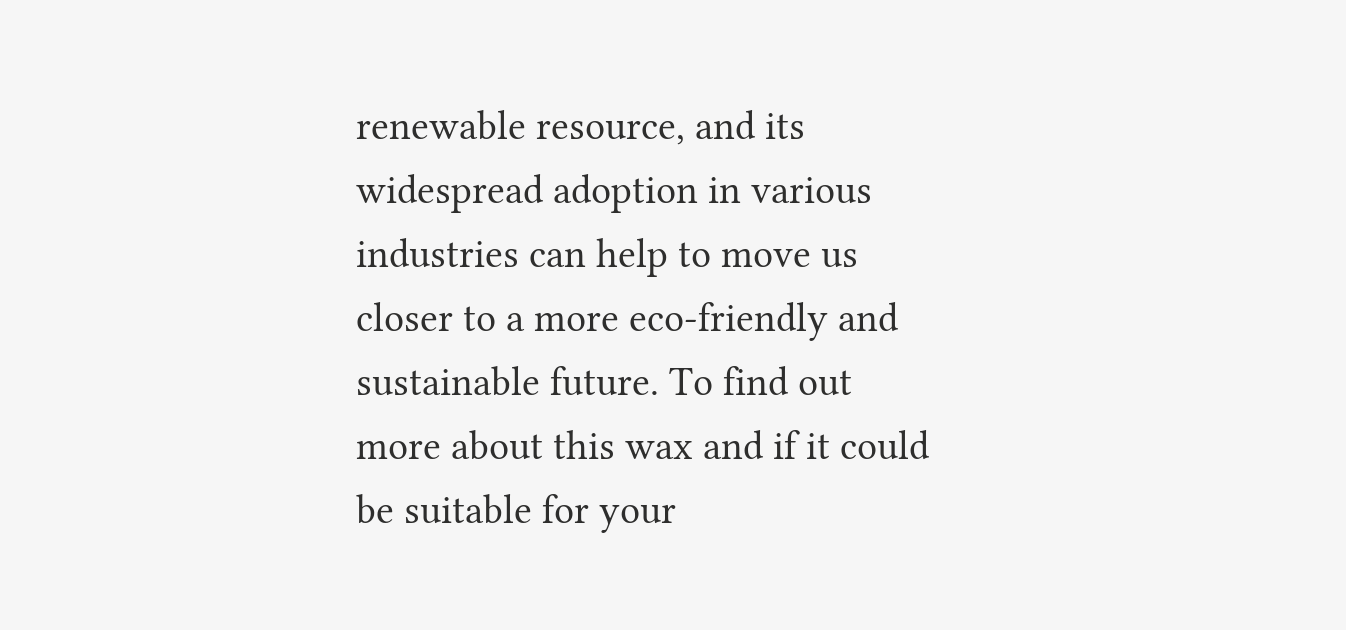renewable resource, and its widespread adoption in various industries can help to move us closer to a more eco-friendly and sustainable future. To find out more about this wax and if it could be suitable for your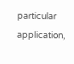particular application,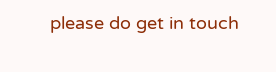please do get in touch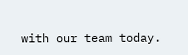with our team today.